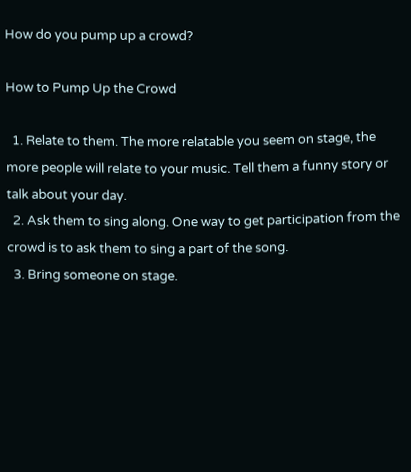How do you pump up a crowd?

How to Pump Up the Crowd

  1. Relate to them. The more relatable you seem on stage, the more people will relate to your music. Tell them a funny story or talk about your day.
  2. Ask them to sing along. One way to get participation from the crowd is to ask them to sing a part of the song.
  3. Bring someone on stage.